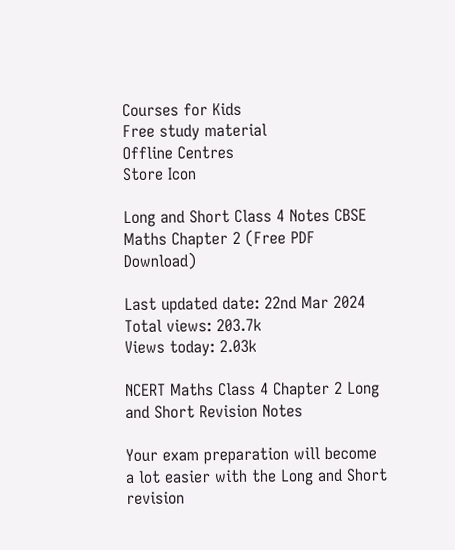Courses for Kids
Free study material
Offline Centres
Store Icon

Long and Short Class 4 Notes CBSE Maths Chapter 2 (Free PDF Download)

Last updated date: 22nd Mar 2024
Total views: 203.7k
Views today: 2.03k

NCERT Maths Class 4 Chapter 2 Long and Short Revision Notes

Your exam preparation will become a lot easier with the Long and Short revision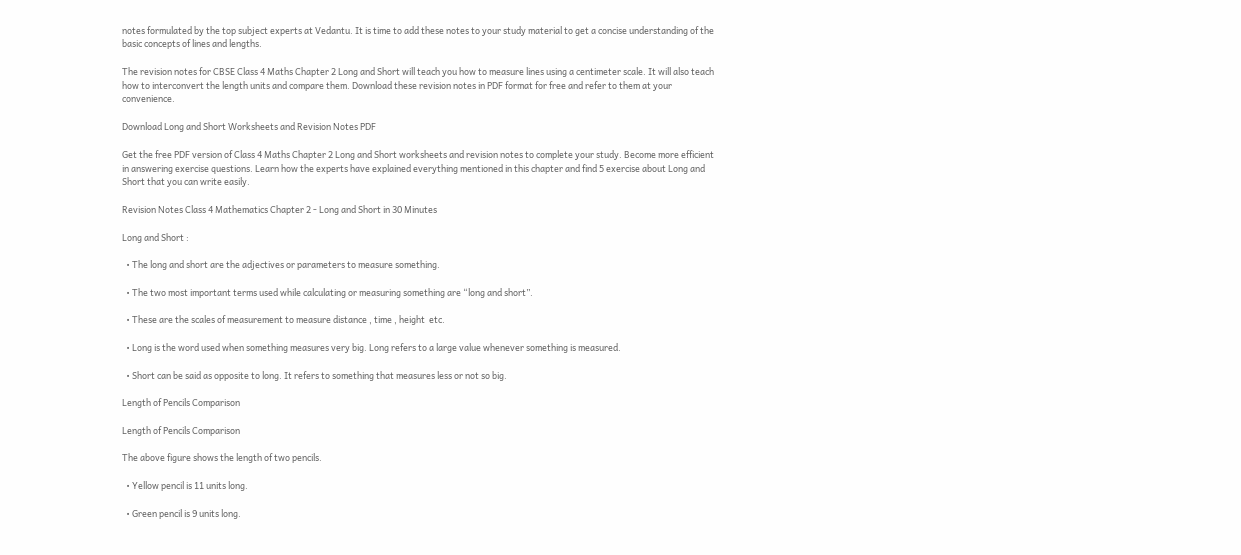notes formulated by the top subject experts at Vedantu. It is time to add these notes to your study material to get a concise understanding of the basic concepts of lines and lengths.

The revision notes for CBSE Class 4 Maths Chapter 2 Long and Short will teach you how to measure lines using a centimeter scale. It will also teach how to interconvert the length units and compare them. Download these revision notes in PDF format for free and refer to them at your convenience.

Download Long and Short Worksheets and Revision Notes PDF

Get the free PDF version of Class 4 Maths Chapter 2 Long and Short worksheets and revision notes to complete your study. Become more efficient in answering exercise questions. Learn how the experts have explained everything mentioned in this chapter and find 5 exercise about Long and Short that you can write easily.

Revision Notes Class 4 Mathematics Chapter 2 - Long and Short in 30 Minutes

Long and Short :

  • The long and short are the adjectives or parameters to measure something.

  • The two most important terms used while calculating or measuring something are “long and short”.

  • These are the scales of measurement to measure distance , time , height  etc.

  • Long is the word used when something measures very big. Long refers to a large value whenever something is measured.

  • Short can be said as opposite to long. It refers to something that measures less or not so big.

Length of Pencils Comparison

Length of Pencils Comparison

The above figure shows the length of two pencils.

  • Yellow pencil is 11 units long.

  • Green pencil is 9 units long.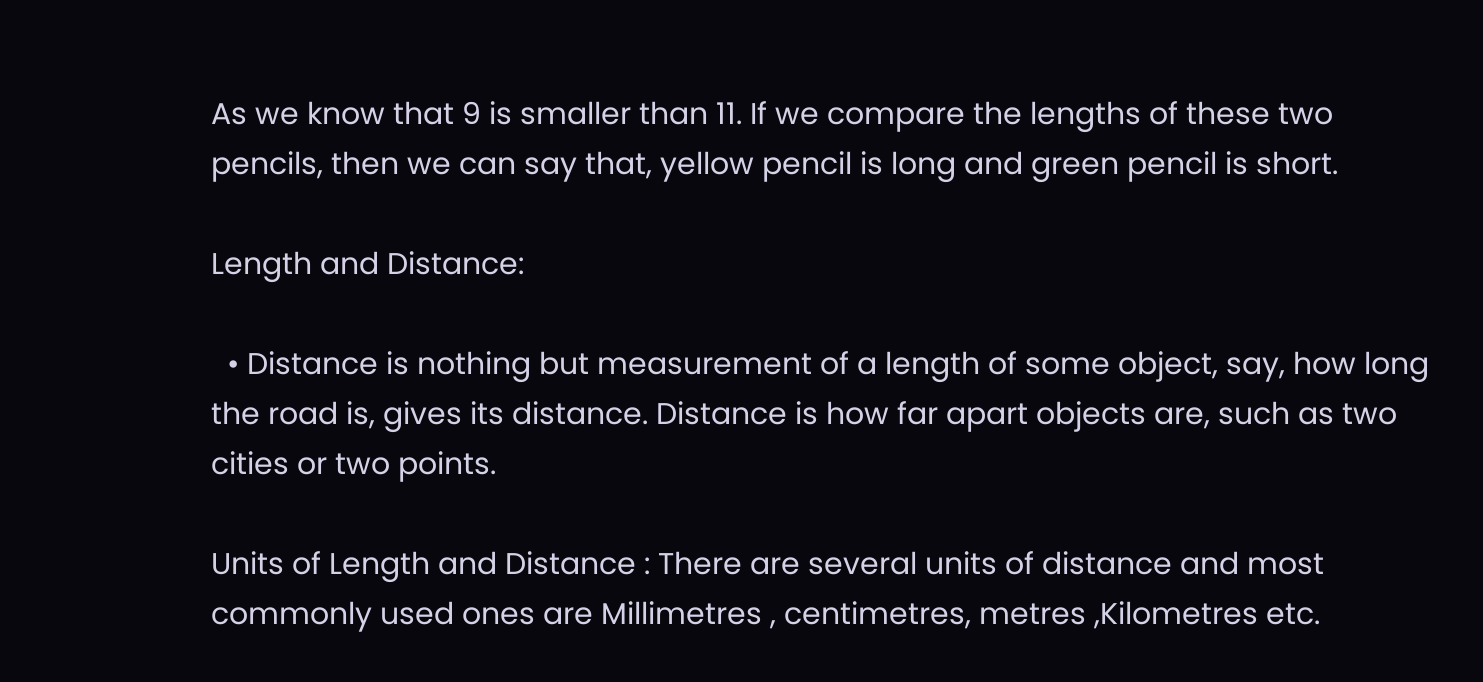As we know that 9 is smaller than 11. If we compare the lengths of these two pencils, then we can say that, yellow pencil is long and green pencil is short.

Length and Distance:

  • Distance is nothing but measurement of a length of some object, say, how long the road is, gives its distance. Distance is how far apart objects are, such as two cities or two points.

Units of Length and Distance : There are several units of distance and most commonly used ones are Millimetres , centimetres, metres ,Kilometres etc.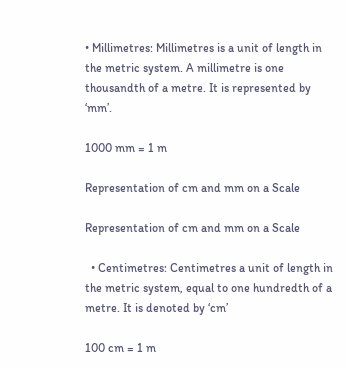• Millimetres: Millimetres is a unit of length in the metric system. A millimetre is one thousandth of a metre. It is represented by ‘mm’.

1000 mm = 1 m

Representation of cm and mm on a Scale

Representation of cm and mm on a Scale

  • Centimetres: Centimetres a unit of length in the metric system, equal to one hundredth of a metre. It is denoted by ‘cm’

100 cm = 1 m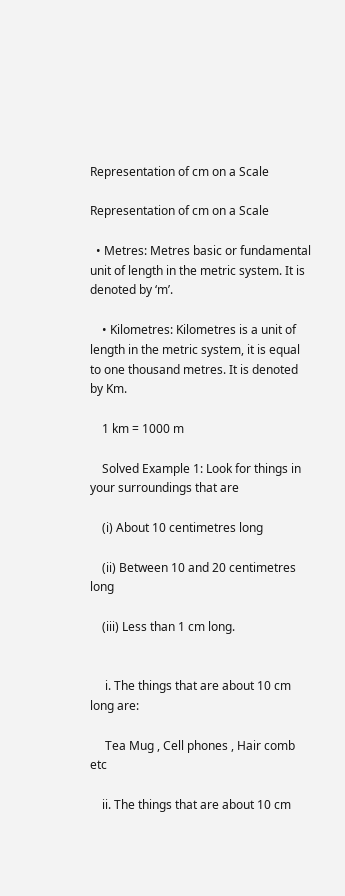Representation of cm on a Scale

Representation of cm on a Scale

  • Metres: Metres basic or fundamental unit of length in the metric system. It is denoted by ‘m’.

    • Kilometres: Kilometres is a unit of length in the metric system, it is equal to one thousand metres. It is denoted by Km.

    1 km = 1000 m

    Solved Example 1: Look for things in your surroundings that are

    (i) About 10 centimetres long

    (ii) Between 10 and 20 centimetres long

    (iii) Less than 1 cm long.


     i. The things that are about 10 cm long are:

     Tea Mug , Cell phones , Hair comb etc

    ii. The things that are about 10 cm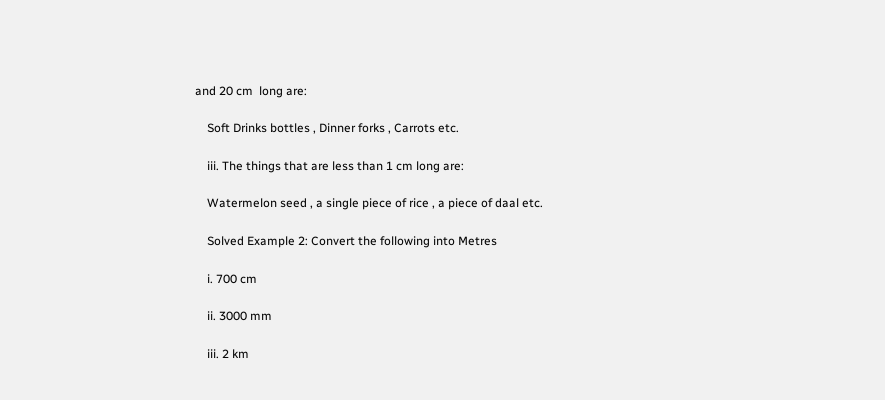and 20 cm  long are:

    Soft Drinks bottles , Dinner forks , Carrots etc.

    iii. The things that are less than 1 cm long are:

    Watermelon seed , a single piece of rice , a piece of daal etc.

    Solved Example 2: Convert the following into Metres

    i. 700 cm

    ii. 3000 mm

    iii. 2 km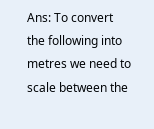Ans: To convert the following into metres we need to scale between the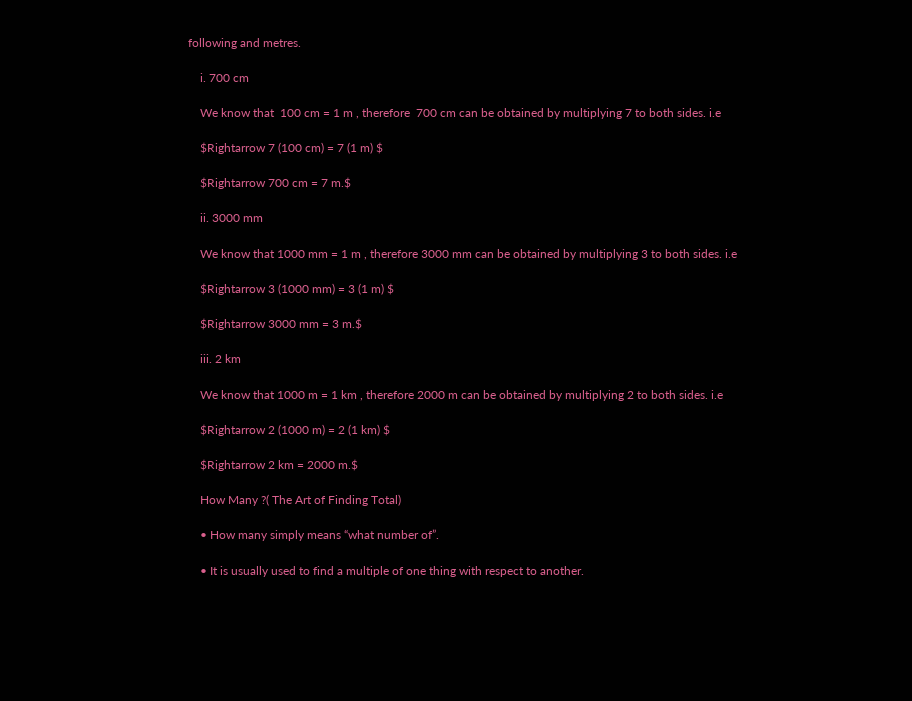following and metres.

    i. 700 cm

    We know that  100 cm = 1 m , therefore  700 cm can be obtained by multiplying 7 to both sides. i.e

    $Rightarrow 7 (100 cm) = 7 (1 m) $

    $Rightarrow 700 cm = 7 m.$

    ii. 3000 mm

    We know that 1000 mm = 1 m , therefore 3000 mm can be obtained by multiplying 3 to both sides. i.e

    $Rightarrow 3 (1000 mm) = 3 (1 m) $

    $Rightarrow 3000 mm = 3 m.$

    iii. 2 km

    We know that 1000 m = 1 km , therefore 2000 m can be obtained by multiplying 2 to both sides. i.e

    $Rightarrow 2 (1000 m) = 2 (1 km) $

    $Rightarrow 2 km = 2000 m.$

    How Many ?( The Art of Finding Total)

    • How many simply means “what number of”.

    • It is usually used to find a multiple of one thing with respect to another.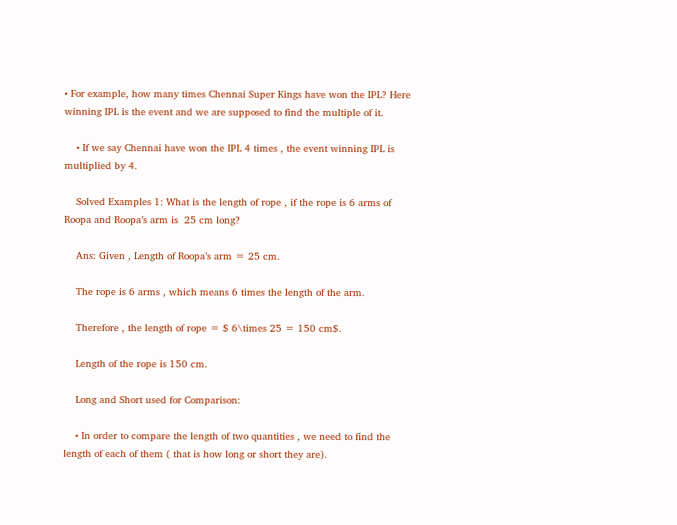• For example, how many times Chennai Super Kings have won the IPL? Here winning IPL is the event and we are supposed to find the multiple of it.

    • If we say Chennai have won the IPL 4 times , the event winning IPL is multiplied by 4.

    Solved Examples 1: What is the length of rope , if the rope is 6 arms of Roopa and Roopa’s arm is  25 cm long?

    Ans: Given , Length of Roopa’s arm = 25 cm.

    The rope is 6 arms , which means 6 times the length of the arm.

    Therefore , the length of rope = $ 6\times 25 = 150 cm$.

    Length of the rope is 150 cm.

    Long and Short used for Comparison:

    • In order to compare the length of two quantities , we need to find the length of each of them ( that is how long or short they are).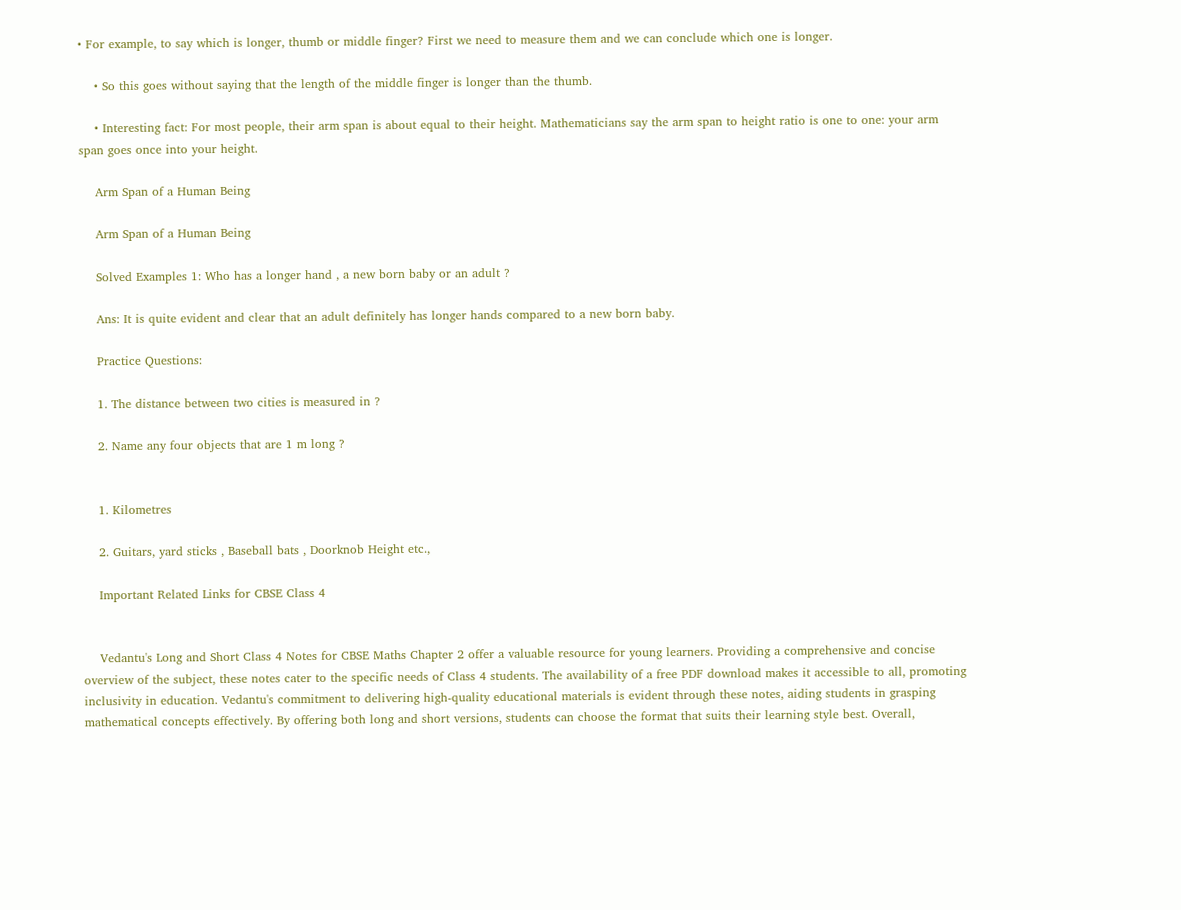• For example, to say which is longer, thumb or middle finger? First we need to measure them and we can conclude which one is longer.

    • So this goes without saying that the length of the middle finger is longer than the thumb.

    • Interesting fact: For most people, their arm span is about equal to their height. Mathematicians say the arm span to height ratio is one to one: your arm span goes once into your height.

    Arm Span of a Human Being

    Arm Span of a Human Being

    Solved Examples 1: Who has a longer hand , a new born baby or an adult ?

    Ans: It is quite evident and clear that an adult definitely has longer hands compared to a new born baby.

    Practice Questions:

    1. The distance between two cities is measured in ?

    2. Name any four objects that are 1 m long ?


    1. Kilometres

    2. Guitars, yard sticks , Baseball bats , Doorknob Height etc.,

    Important Related Links for CBSE Class 4


    Vedantu's Long and Short Class 4 Notes for CBSE Maths Chapter 2 offer a valuable resource for young learners. Providing a comprehensive and concise overview of the subject, these notes cater to the specific needs of Class 4 students. The availability of a free PDF download makes it accessible to all, promoting inclusivity in education. Vedantu's commitment to delivering high-quality educational materials is evident through these notes, aiding students in grasping mathematical concepts effectively. By offering both long and short versions, students can choose the format that suits their learning style best. Overall,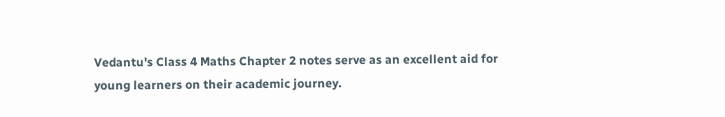Vedantu's Class 4 Maths Chapter 2 notes serve as an excellent aid for young learners on their academic journey.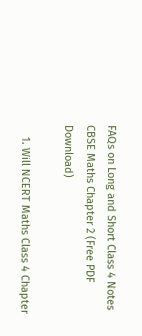FAQs on Long and Short Class 4 Notes CBSE Maths Chapter 2 (Free PDF Download)

    1. Will NCERT Maths Class 4 Chapter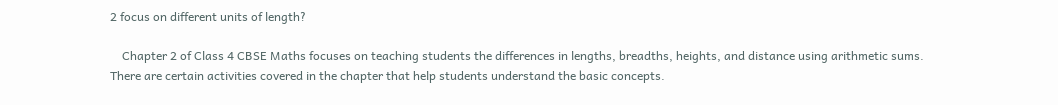2 focus on different units of length?

    Chapter 2 of Class 4 CBSE Maths focuses on teaching students the differences in lengths, breadths, heights, and distance using arithmetic sums. There are certain activities covered in the chapter that help students understand the basic concepts.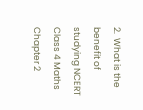2.  What is the benefit of studying NCERT Class 4 Maths Chapter 2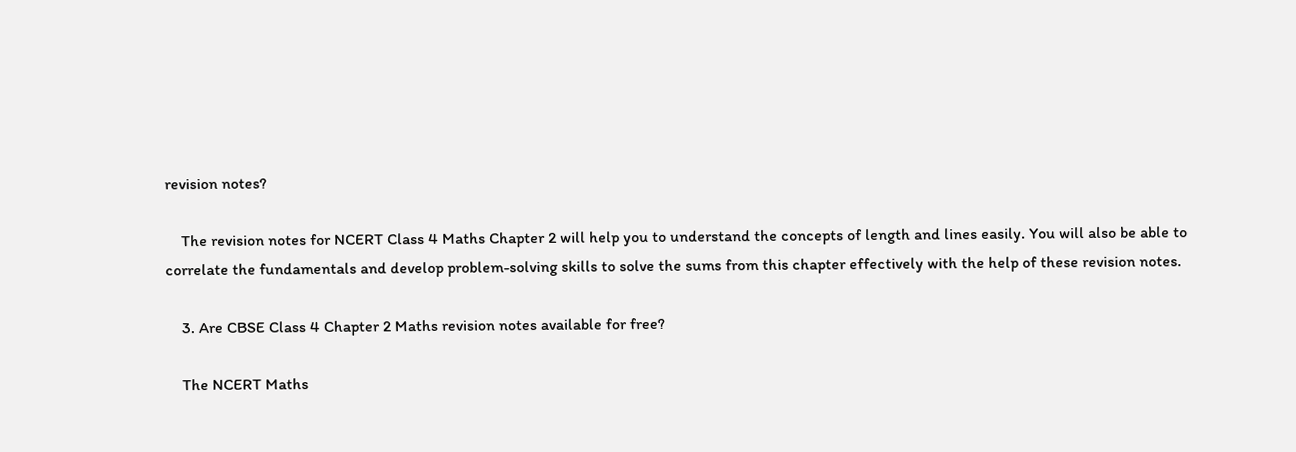revision notes?

    The revision notes for NCERT Class 4 Maths Chapter 2 will help you to understand the concepts of length and lines easily. You will also be able to correlate the fundamentals and develop problem-solving skills to solve the sums from this chapter effectively with the help of these revision notes.

    3. Are CBSE Class 4 Chapter 2 Maths revision notes available for free?

    The NCERT Maths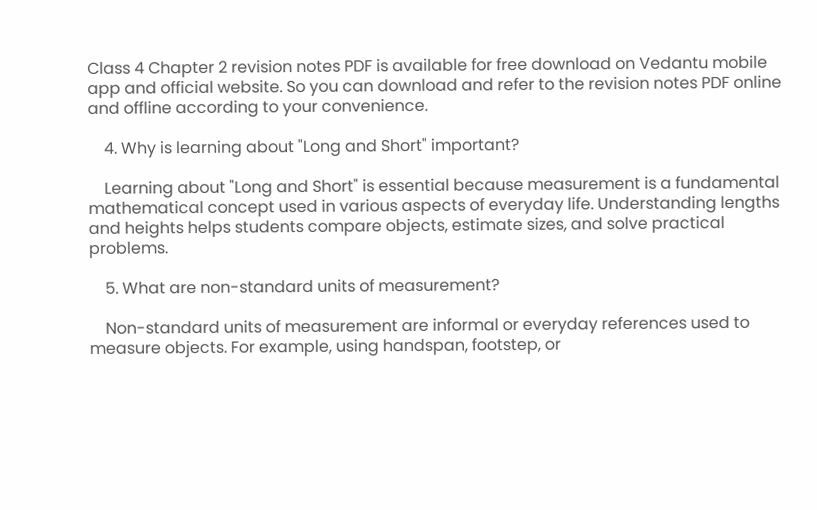Class 4 Chapter 2 revision notes PDF is available for free download on Vedantu mobile app and official website. So you can download and refer to the revision notes PDF online and offline according to your convenience.

    4. Why is learning about "Long and Short" important?

    Learning about "Long and Short" is essential because measurement is a fundamental mathematical concept used in various aspects of everyday life. Understanding lengths and heights helps students compare objects, estimate sizes, and solve practical problems.

    5. What are non-standard units of measurement?

    Non-standard units of measurement are informal or everyday references used to measure objects. For example, using handspan, footstep, or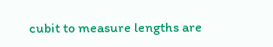cubit to measure lengths are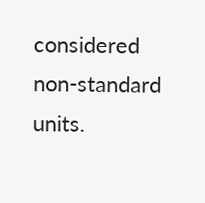considered non-standard units.